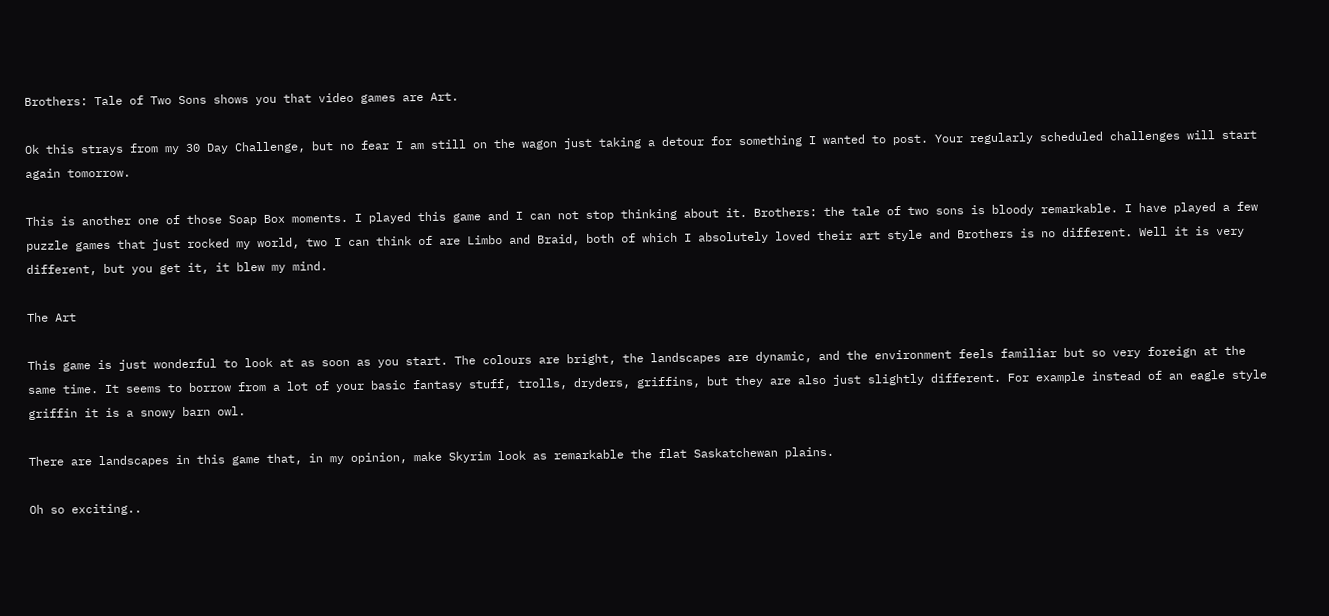Brothers: Tale of Two Sons shows you that video games are Art.

Ok this strays from my 30 Day Challenge, but no fear I am still on the wagon just taking a detour for something I wanted to post. Your regularly scheduled challenges will start again tomorrow.

This is another one of those Soap Box moments. I played this game and I can not stop thinking about it. Brothers: the tale of two sons is bloody remarkable. I have played a few puzzle games that just rocked my world, two I can think of are Limbo and Braid, both of which I absolutely loved their art style and Brothers is no different. Well it is very different, but you get it, it blew my mind.

The Art

This game is just wonderful to look at as soon as you start. The colours are bright, the landscapes are dynamic, and the environment feels familiar but so very foreign at the same time. It seems to borrow from a lot of your basic fantasy stuff, trolls, dryders, griffins, but they are also just slightly different. For example instead of an eagle style griffin it is a snowy barn owl.

There are landscapes in this game that, in my opinion, make Skyrim look as remarkable the flat Saskatchewan plains.

Oh so exciting..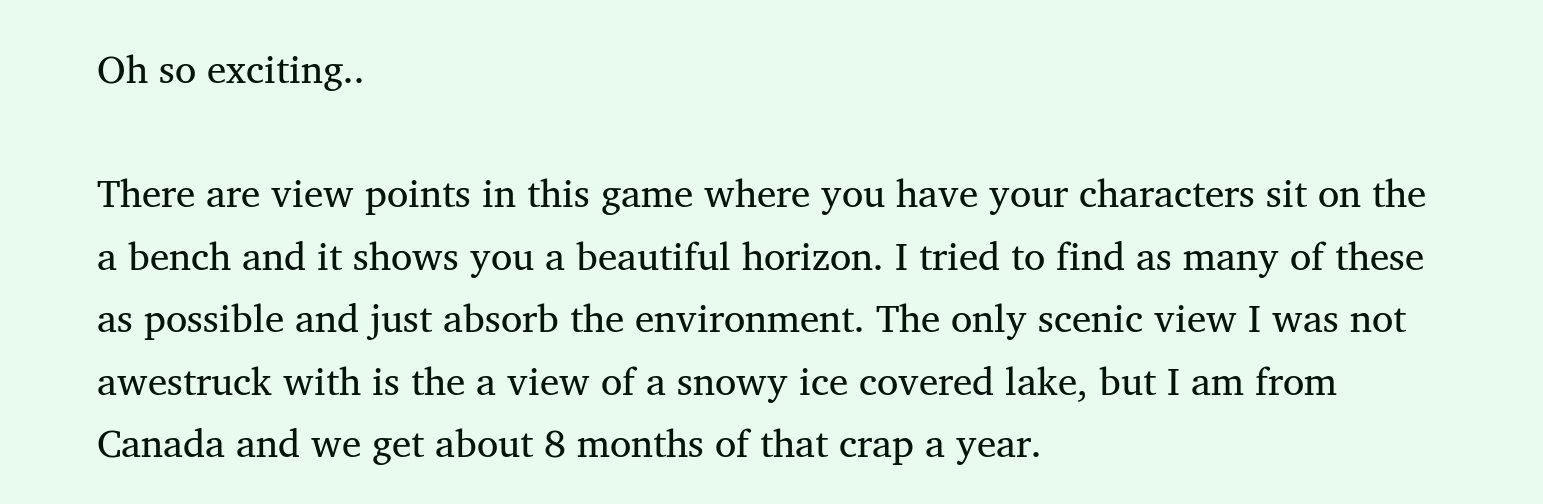Oh so exciting..

There are view points in this game where you have your characters sit on the a bench and it shows you a beautiful horizon. I tried to find as many of these as possible and just absorb the environment. The only scenic view I was not awestruck with is the a view of a snowy ice covered lake, but I am from Canada and we get about 8 months of that crap a year.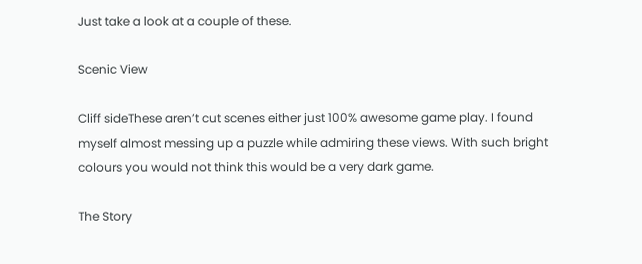Just take a look at a couple of these.

Scenic View

Cliff sideThese aren’t cut scenes either just 100% awesome game play. I found myself almost messing up a puzzle while admiring these views. With such bright colours you would not think this would be a very dark game.

The Story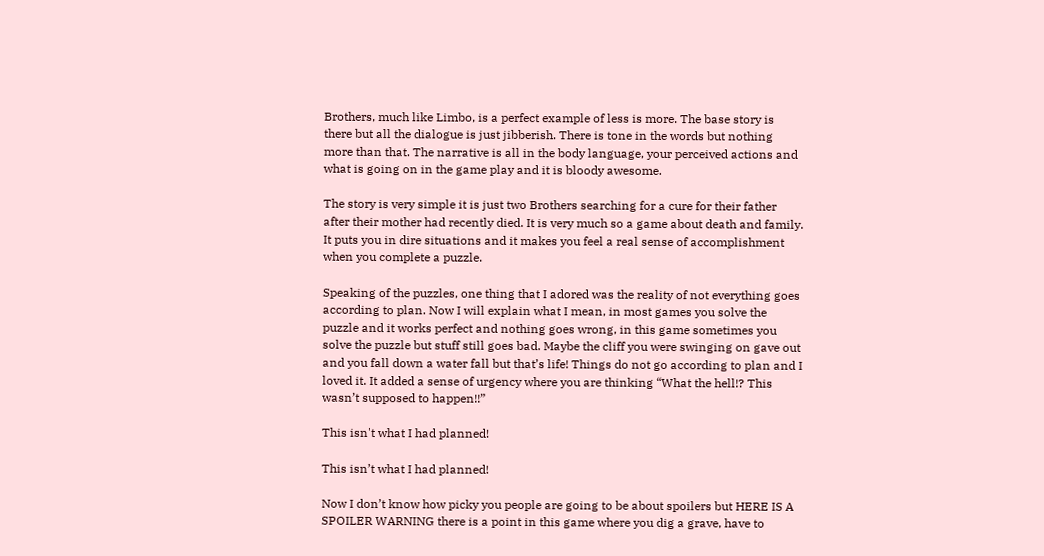Brothers, much like Limbo, is a perfect example of less is more. The base story is there but all the dialogue is just jibberish. There is tone in the words but nothing more than that. The narrative is all in the body language, your perceived actions and what is going on in the game play and it is bloody awesome.

The story is very simple it is just two Brothers searching for a cure for their father after their mother had recently died. It is very much so a game about death and family. It puts you in dire situations and it makes you feel a real sense of accomplishment when you complete a puzzle.

Speaking of the puzzles, one thing that I adored was the reality of not everything goes according to plan. Now I will explain what I mean, in most games you solve the puzzle and it works perfect and nothing goes wrong, in this game sometimes you solve the puzzle but stuff still goes bad. Maybe the cliff you were swinging on gave out and you fall down a water fall but that’s life! Things do not go according to plan and I loved it. It added a sense of urgency where you are thinking “What the hell!? This wasn’t supposed to happen!!”

This isn't what I had planned!

This isn’t what I had planned!

Now I don’t know how picky you people are going to be about spoilers but HERE IS A SPOILER WARNING there is a point in this game where you dig a grave, have to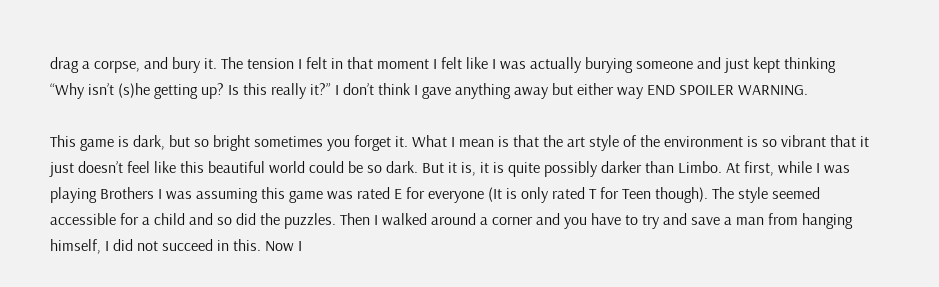drag a corpse, and bury it. The tension I felt in that moment I felt like I was actually burying someone and just kept thinking “Why isn’t (s)he getting up? Is this really it?” I don’t think I gave anything away but either way END SPOILER WARNING.

This game is dark, but so bright sometimes you forget it. What I mean is that the art style of the environment is so vibrant that it just doesn’t feel like this beautiful world could be so dark. But it is, it is quite possibly darker than Limbo. At first, while I was playing Brothers I was assuming this game was rated E for everyone (It is only rated T for Teen though). The style seemed accessible for a child and so did the puzzles. Then I walked around a corner and you have to try and save a man from hanging himself, I did not succeed in this. Now I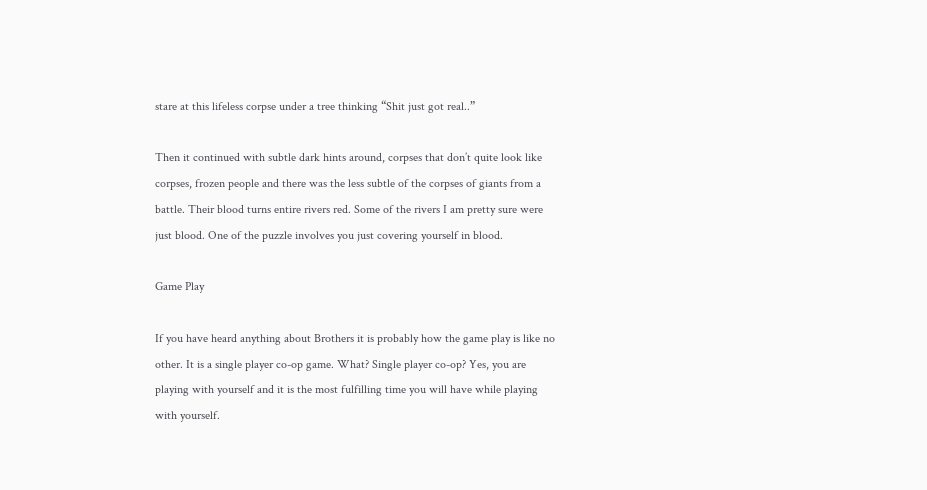stare at this lifeless corpse under a tree thinking “Shit just got real..”

Then it continued with subtle dark hints around, corpses that don’t quite look like corpses, frozen people and there was the less subtle of the corpses of giants from a battle. Their blood turns entire rivers red. Some of the rivers I am pretty sure were just blood. One of the puzzle involves you just covering yourself in blood.

Game Play

If you have heard anything about Brothers it is probably how the game play is like no other. It is a single player co-op game. What? Single player co-op? Yes, you are playing with yourself and it is the most fulfilling time you will have while playing with yourself.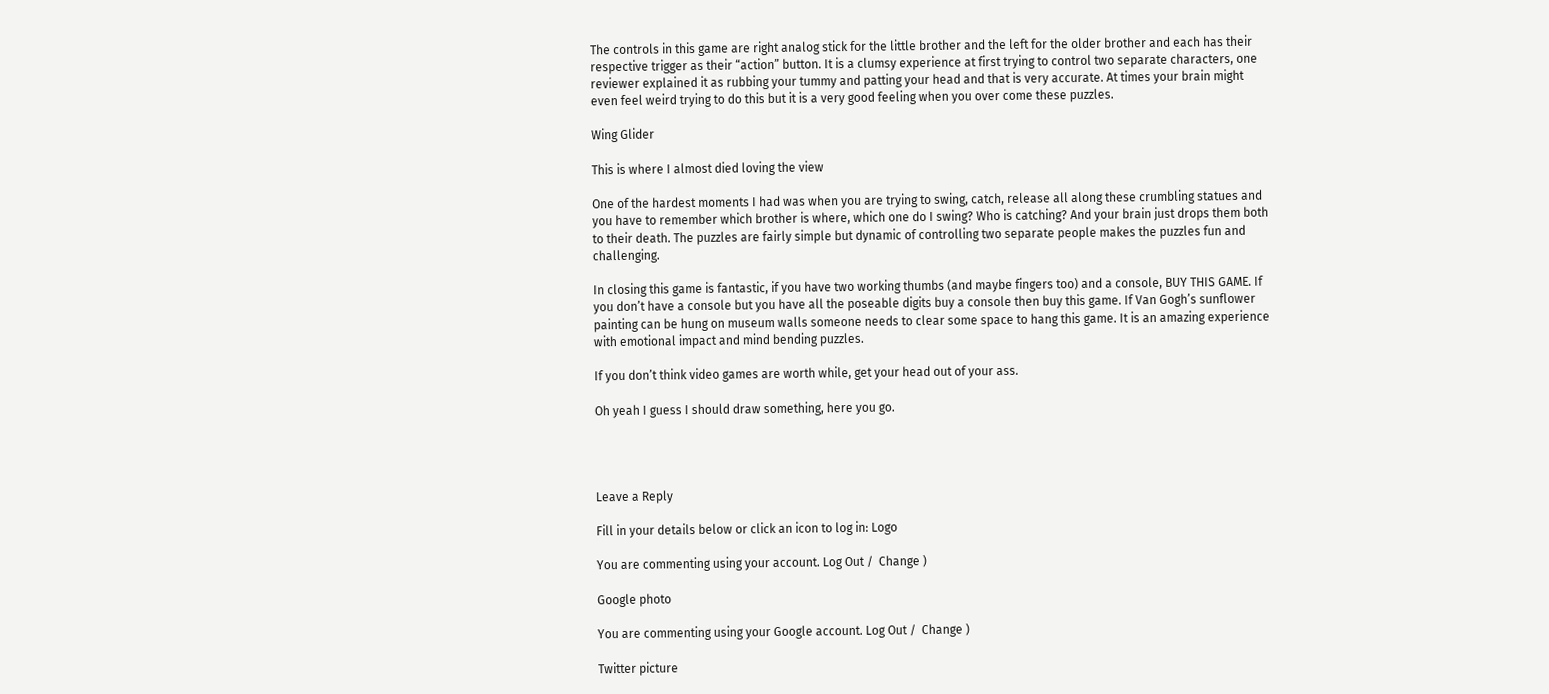The controls in this game are right analog stick for the little brother and the left for the older brother and each has their respective trigger as their “action” button. It is a clumsy experience at first trying to control two separate characters, one reviewer explained it as rubbing your tummy and patting your head and that is very accurate. At times your brain might even feel weird trying to do this but it is a very good feeling when you over come these puzzles.

Wing Glider

This is where I almost died loving the view

One of the hardest moments I had was when you are trying to swing, catch, release all along these crumbling statues and you have to remember which brother is where, which one do I swing? Who is catching? And your brain just drops them both to their death. The puzzles are fairly simple but dynamic of controlling two separate people makes the puzzles fun and challenging.

In closing this game is fantastic, if you have two working thumbs (and maybe fingers too) and a console, BUY THIS GAME. If you don’t have a console but you have all the poseable digits buy a console then buy this game. If Van Gogh’s sunflower painting can be hung on museum walls someone needs to clear some space to hang this game. It is an amazing experience with emotional impact and mind bending puzzles.

If you don’t think video games are worth while, get your head out of your ass.

Oh yeah I guess I should draw something, here you go.




Leave a Reply

Fill in your details below or click an icon to log in: Logo

You are commenting using your account. Log Out /  Change )

Google photo

You are commenting using your Google account. Log Out /  Change )

Twitter picture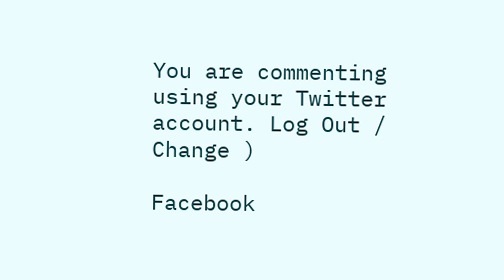You are commenting using your Twitter account. Log Out /  Change )

Facebook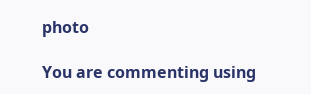photo

You are commenting using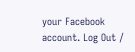your Facebook account. Log Out /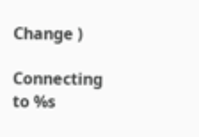Change )

Connecting to %s